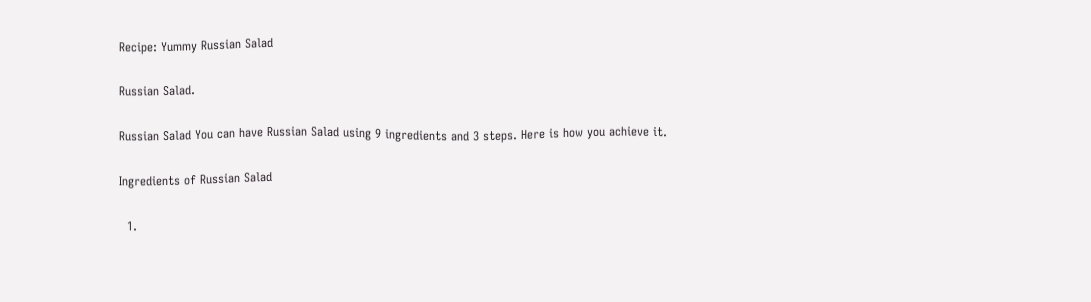Recipe: Yummy Russian Salad

Russian Salad.

Russian Salad You can have Russian Salad using 9 ingredients and 3 steps. Here is how you achieve it.

Ingredients of Russian Salad

  1.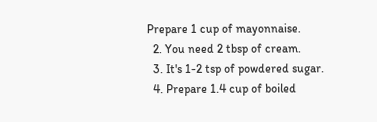Prepare 1 cup of mayonnaise.
  2. You need 2 tbsp of cream.
  3. It's 1-2 tsp of powdered sugar.
  4. Prepare 1.4 cup of boiled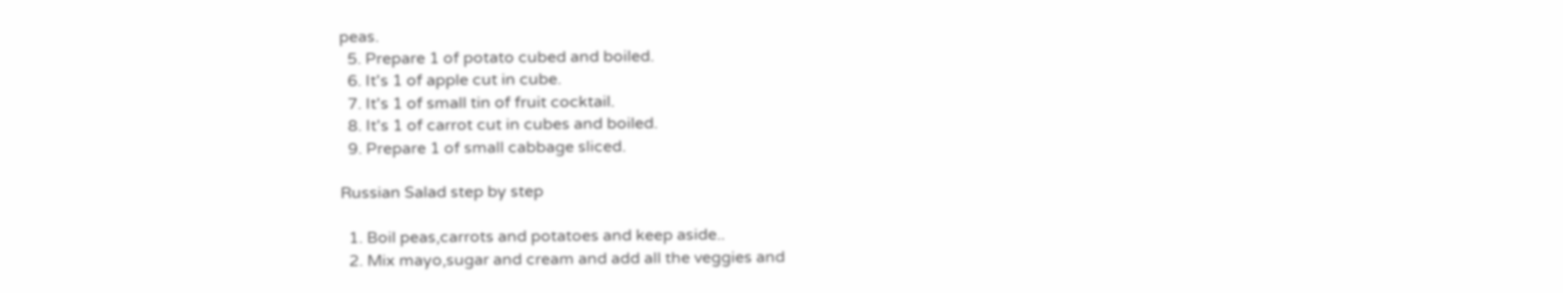peas.
  5. Prepare 1 of potato cubed and boiled.
  6. It's 1 of apple cut in cube.
  7. It's 1 of small tin of fruit cocktail.
  8. It's 1 of carrot cut in cubes and boiled.
  9. Prepare 1 of small cabbage sliced.

Russian Salad step by step

  1. Boil peas,carrots and potatoes and keep aside..
  2. Mix mayo,sugar and cream and add all the veggies and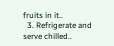fruits in it..
  3. Refrigerate and serve chilled..